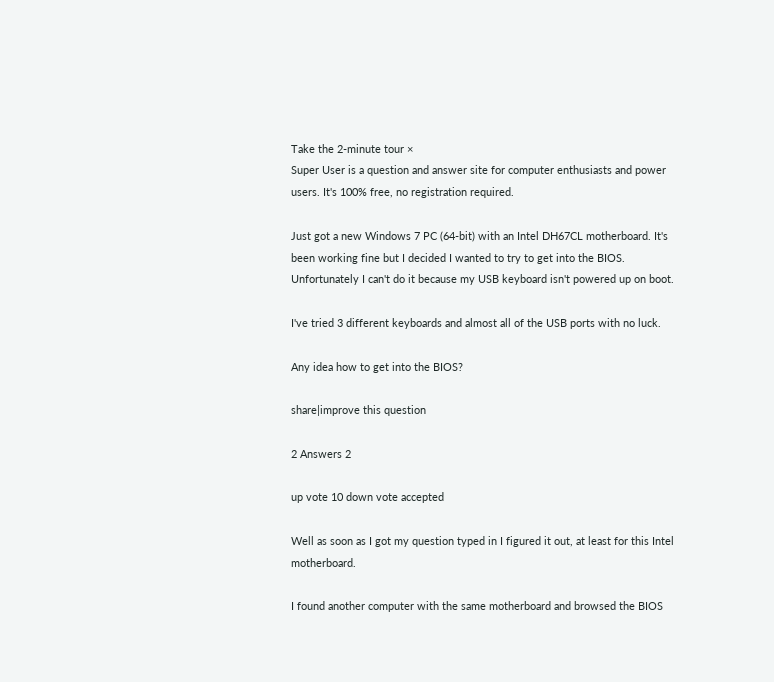Take the 2-minute tour ×
Super User is a question and answer site for computer enthusiasts and power users. It's 100% free, no registration required.

Just got a new Windows 7 PC (64-bit) with an Intel DH67CL motherboard. It's been working fine but I decided I wanted to try to get into the BIOS. Unfortunately I can't do it because my USB keyboard isn't powered up on boot.

I've tried 3 different keyboards and almost all of the USB ports with no luck.

Any idea how to get into the BIOS?

share|improve this question

2 Answers 2

up vote 10 down vote accepted

Well as soon as I got my question typed in I figured it out, at least for this Intel motherboard.

I found another computer with the same motherboard and browsed the BIOS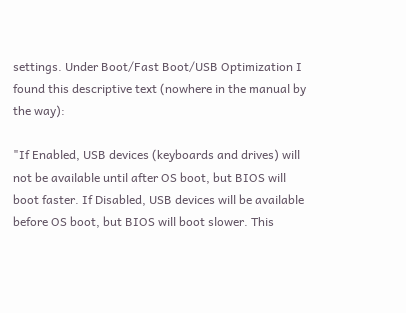settings. Under Boot/Fast Boot/USB Optimization I found this descriptive text (nowhere in the manual by the way):

"If Enabled, USB devices (keyboards and drives) will not be available until after OS boot, but BIOS will boot faster. If Disabled, USB devices will be available before OS boot, but BIOS will boot slower. This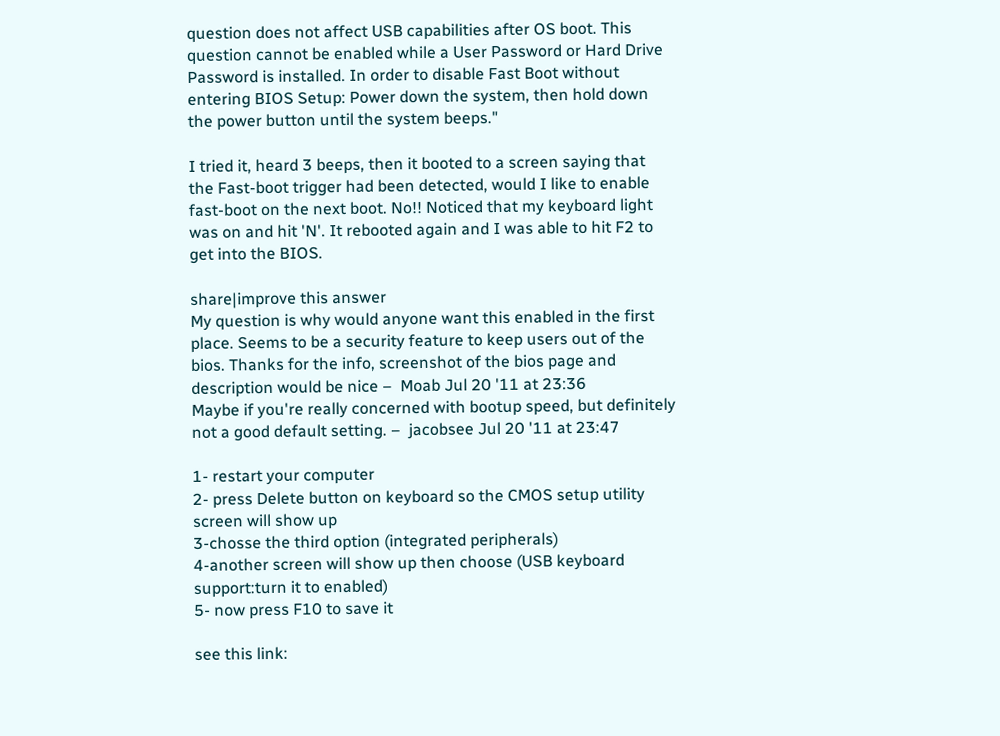question does not affect USB capabilities after OS boot. This question cannot be enabled while a User Password or Hard Drive Password is installed. In order to disable Fast Boot without entering BIOS Setup: Power down the system, then hold down the power button until the system beeps."

I tried it, heard 3 beeps, then it booted to a screen saying that the Fast-boot trigger had been detected, would I like to enable fast-boot on the next boot. No!! Noticed that my keyboard light was on and hit 'N'. It rebooted again and I was able to hit F2 to get into the BIOS.

share|improve this answer
My question is why would anyone want this enabled in the first place. Seems to be a security feature to keep users out of the bios. Thanks for the info, screenshot of the bios page and description would be nice –  Moab Jul 20 '11 at 23:36
Maybe if you're really concerned with bootup speed, but definitely not a good default setting. –  jacobsee Jul 20 '11 at 23:47

1- restart your computer
2- press Delete button on keyboard so the CMOS setup utility screen will show up
3-chosse the third option (integrated peripherals)
4-another screen will show up then choose (USB keyboard support:turn it to enabled)
5- now press F10 to save it

see this link: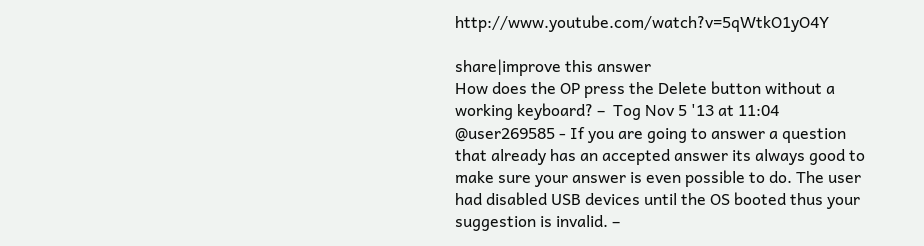http://www.youtube.com/watch?v=5qWtkO1yO4Y

share|improve this answer
How does the OP press the Delete button without a working keyboard? –  Tog Nov 5 '13 at 11:04
@user269585 - If you are going to answer a question that already has an accepted answer its always good to make sure your answer is even possible to do. The user had disabled USB devices until the OS booted thus your suggestion is invalid. –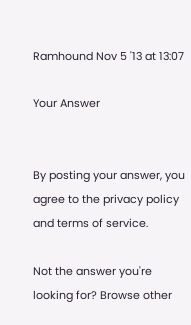Ramhound Nov 5 '13 at 13:07

Your Answer


By posting your answer, you agree to the privacy policy and terms of service.

Not the answer you're looking for? Browse other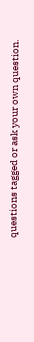questions tagged or ask your own question.